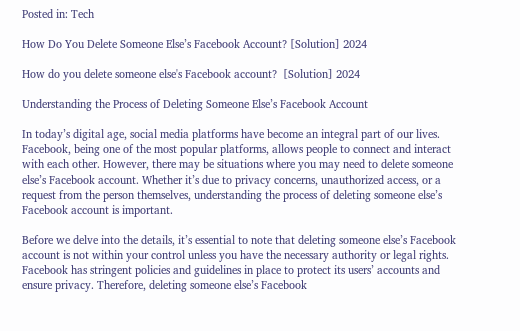Posted in: Tech

How Do You Delete Someone Else’s Facebook Account? [Solution] 2024

How do you delete someone else's Facebook account?  [Solution] 2024

Understanding the Process of Deleting Someone Else’s Facebook Account

In today’s digital age, social media platforms have become an integral part of our lives. Facebook, being one of the most popular platforms, allows people to connect and interact with each other. However, there may be situations where you may need to delete someone else’s Facebook account. Whether it’s due to privacy concerns, unauthorized access, or a request from the person themselves, understanding the process of deleting someone else’s Facebook account is important.

Before we delve into the details, it’s essential to note that deleting someone else’s Facebook account is not within your control unless you have the necessary authority or legal rights. Facebook has stringent policies and guidelines in place to protect its users’ accounts and ensure privacy. Therefore, deleting someone else’s Facebook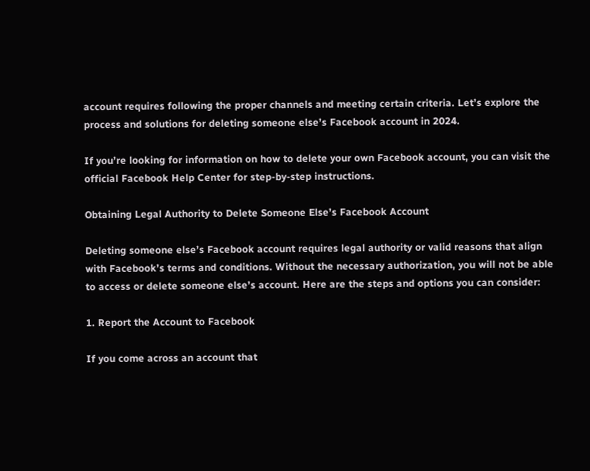account requires following the proper channels and meeting certain criteria. Let’s explore the process and solutions for deleting someone else’s Facebook account in 2024.

If you’re looking for information on how to delete your own Facebook account, you can visit the official Facebook Help Center for step-by-step instructions.

Obtaining Legal Authority to Delete Someone Else’s Facebook Account

Deleting someone else’s Facebook account requires legal authority or valid reasons that align with Facebook’s terms and conditions. Without the necessary authorization, you will not be able to access or delete someone else’s account. Here are the steps and options you can consider:

1. Report the Account to Facebook

If you come across an account that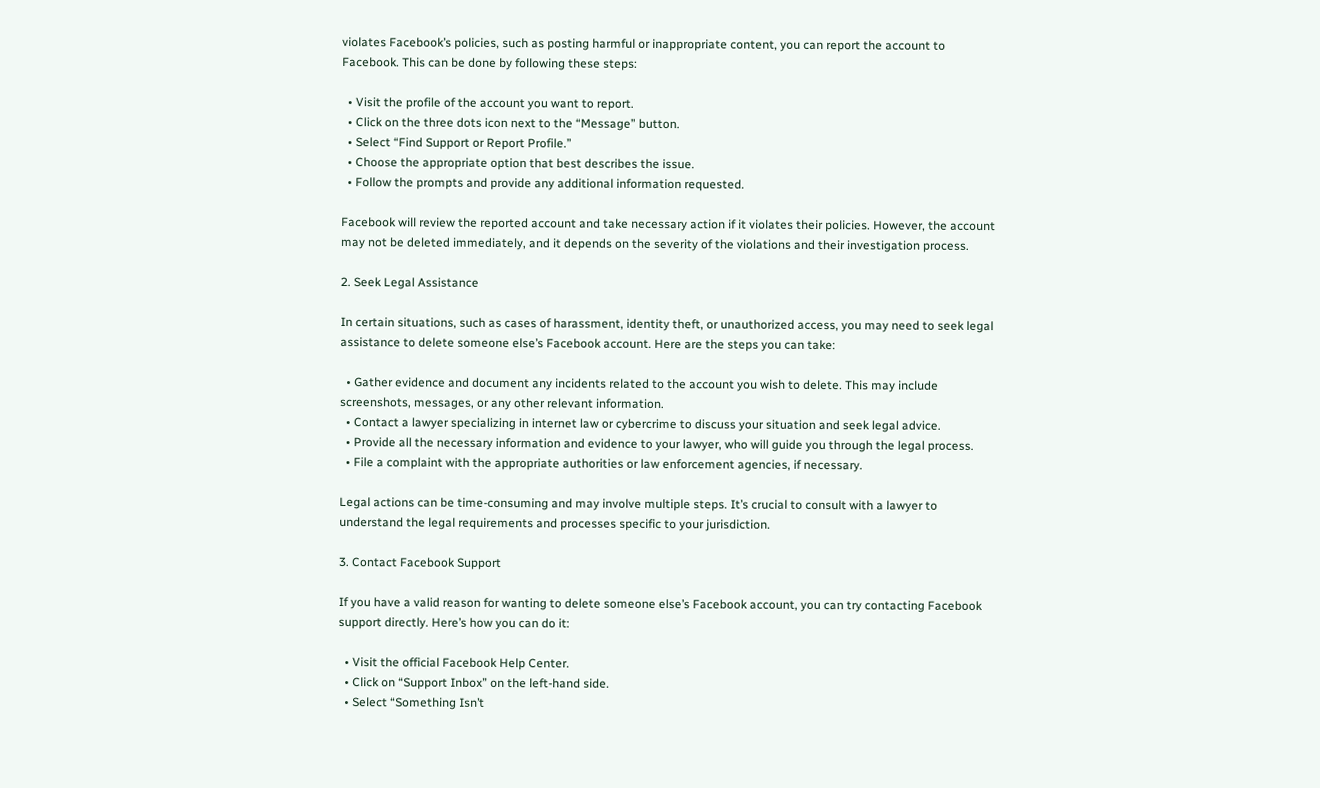violates Facebook’s policies, such as posting harmful or inappropriate content, you can report the account to Facebook. This can be done by following these steps:

  • Visit the profile of the account you want to report.
  • Click on the three dots icon next to the “Message” button.
  • Select “Find Support or Report Profile.”
  • Choose the appropriate option that best describes the issue.
  • Follow the prompts and provide any additional information requested.

Facebook will review the reported account and take necessary action if it violates their policies. However, the account may not be deleted immediately, and it depends on the severity of the violations and their investigation process.

2. Seek Legal Assistance

In certain situations, such as cases of harassment, identity theft, or unauthorized access, you may need to seek legal assistance to delete someone else’s Facebook account. Here are the steps you can take:

  • Gather evidence and document any incidents related to the account you wish to delete. This may include screenshots, messages, or any other relevant information.
  • Contact a lawyer specializing in internet law or cybercrime to discuss your situation and seek legal advice.
  • Provide all the necessary information and evidence to your lawyer, who will guide you through the legal process.
  • File a complaint with the appropriate authorities or law enforcement agencies, if necessary.

Legal actions can be time-consuming and may involve multiple steps. It’s crucial to consult with a lawyer to understand the legal requirements and processes specific to your jurisdiction.

3. Contact Facebook Support

If you have a valid reason for wanting to delete someone else’s Facebook account, you can try contacting Facebook support directly. Here’s how you can do it:

  • Visit the official Facebook Help Center.
  • Click on “Support Inbox” on the left-hand side.
  • Select “Something Isn’t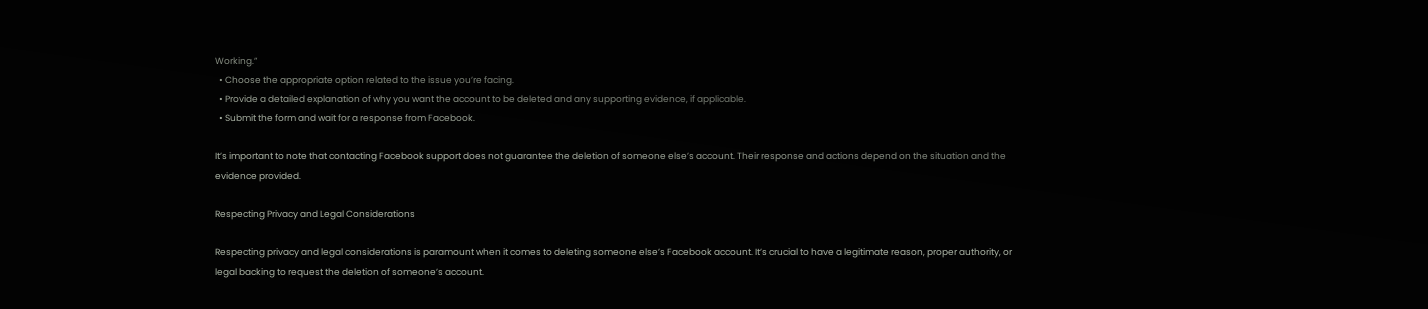Working.”
  • Choose the appropriate option related to the issue you’re facing.
  • Provide a detailed explanation of why you want the account to be deleted and any supporting evidence, if applicable.
  • Submit the form and wait for a response from Facebook.

It’s important to note that contacting Facebook support does not guarantee the deletion of someone else’s account. Their response and actions depend on the situation and the evidence provided.

Respecting Privacy and Legal Considerations

Respecting privacy and legal considerations is paramount when it comes to deleting someone else’s Facebook account. It’s crucial to have a legitimate reason, proper authority, or legal backing to request the deletion of someone’s account.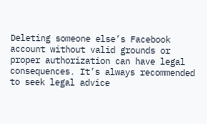Deleting someone else’s Facebook account without valid grounds or proper authorization can have legal consequences. It’s always recommended to seek legal advice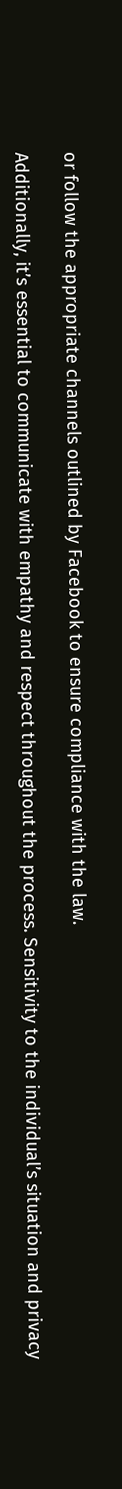or follow the appropriate channels outlined by Facebook to ensure compliance with the law.

Additionally, it’s essential to communicate with empathy and respect throughout the process. Sensitivity to the individual’s situation and privacy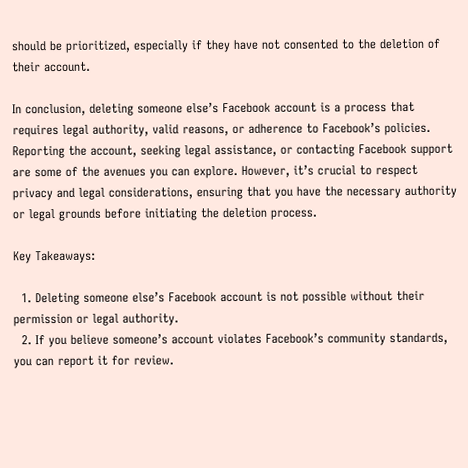should be prioritized, especially if they have not consented to the deletion of their account.

In conclusion, deleting someone else’s Facebook account is a process that requires legal authority, valid reasons, or adherence to Facebook’s policies. Reporting the account, seeking legal assistance, or contacting Facebook support are some of the avenues you can explore. However, it’s crucial to respect privacy and legal considerations, ensuring that you have the necessary authority or legal grounds before initiating the deletion process.

Key Takeaways:

  1. Deleting someone else’s Facebook account is not possible without their permission or legal authority.
  2. If you believe someone’s account violates Facebook’s community standards, you can report it for review.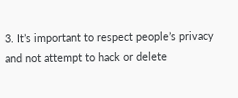3. It’s important to respect people’s privacy and not attempt to hack or delete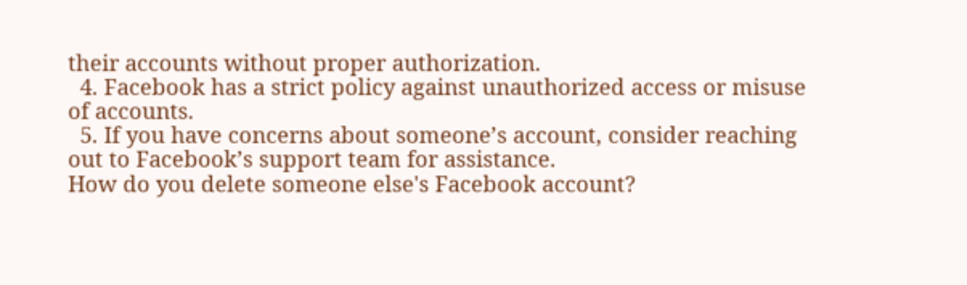their accounts without proper authorization.
  4. Facebook has a strict policy against unauthorized access or misuse of accounts.
  5. If you have concerns about someone’s account, consider reaching out to Facebook’s support team for assistance.
How do you delete someone else's Facebook account?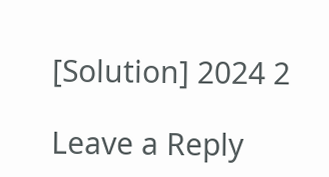[Solution] 2024 2

Leave a Reply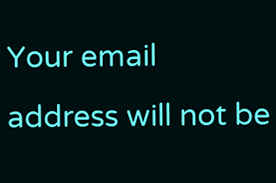Your email address will not be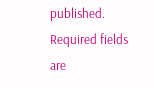published. Required fields are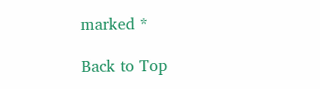marked *

Back to Top